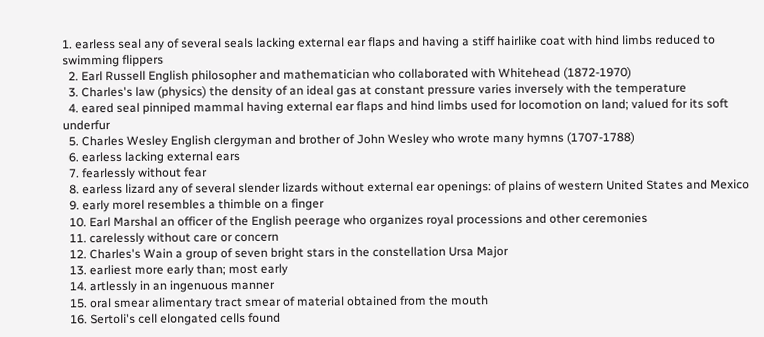1. earless seal any of several seals lacking external ear flaps and having a stiff hairlike coat with hind limbs reduced to swimming flippers
  2. Earl Russell English philosopher and mathematician who collaborated with Whitehead (1872-1970)
  3. Charles's law (physics) the density of an ideal gas at constant pressure varies inversely with the temperature
  4. eared seal pinniped mammal having external ear flaps and hind limbs used for locomotion on land; valued for its soft underfur
  5. Charles Wesley English clergyman and brother of John Wesley who wrote many hymns (1707-1788)
  6. earless lacking external ears
  7. fearlessly without fear
  8. earless lizard any of several slender lizards without external ear openings: of plains of western United States and Mexico
  9. early morel resembles a thimble on a finger
  10. Earl Marshal an officer of the English peerage who organizes royal processions and other ceremonies
  11. carelessly without care or concern
  12. Charles's Wain a group of seven bright stars in the constellation Ursa Major
  13. earliest more early than; most early
  14. artlessly in an ingenuous manner
  15. oral smear alimentary tract smear of material obtained from the mouth
  16. Sertoli's cell elongated cells found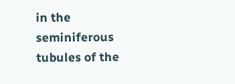in the seminiferous tubules of the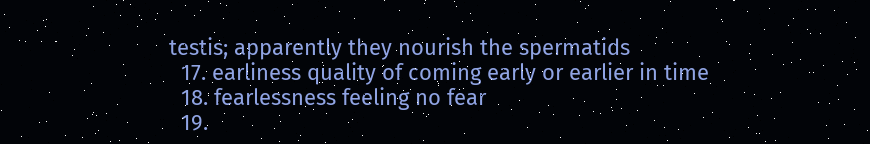testis; apparently they nourish the spermatids
  17. earliness quality of coming early or earlier in time
  18. fearlessness feeling no fear
  19.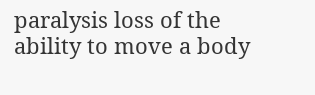paralysis loss of the ability to move a body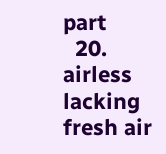part
  20. airless lacking fresh air